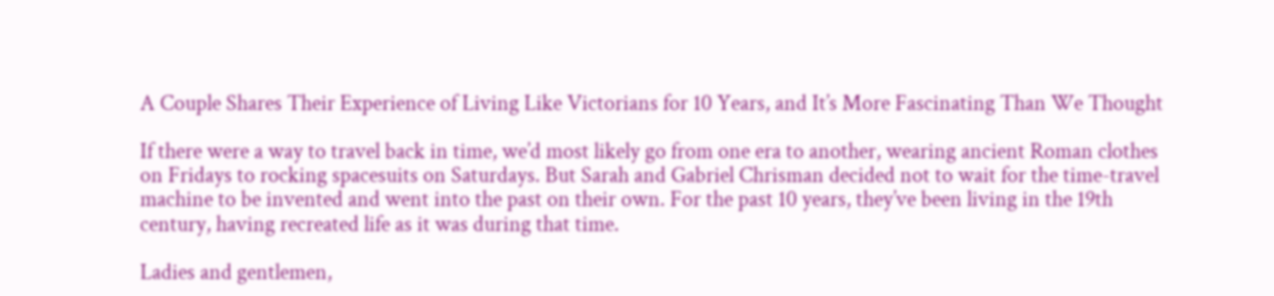A Couple Shares Their Experience of Living Like Victorians for 10 Years, and It’s More Fascinating Than We Thought

If there were a way to travel back in time, we’d most likely go from one era to another, wearing ancient Roman clothes on Fridays to rocking spacesuits on Saturdays. But Sarah and Gabriel Chrisman decided not to wait for the time-travel machine to be invented and went into the past on their own. For the past 10 years, they’ve been living in the 19th century, having recreated life as it was during that time.

Ladies and gentlemen,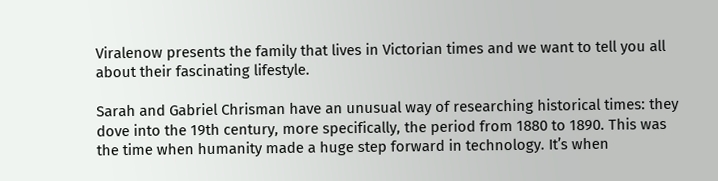Viralenow presents the family that lives in Victorian times and we want to tell you all about their fascinating lifestyle.

Sarah and Gabriel Chrisman have an unusual way of researching historical times: they dove into the 19th century, more specifically, the period from 1880 to 1890. This was the time when humanity made a huge step forward in technology. It’s when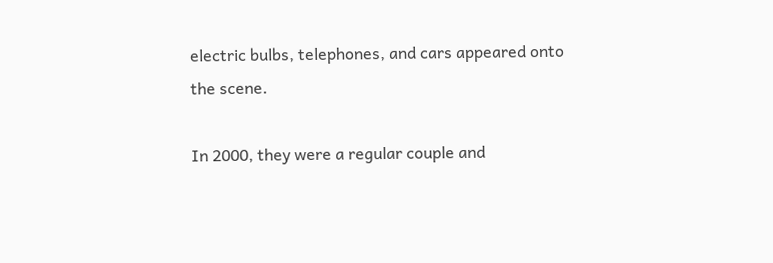electric bulbs, telephones, and cars appeared onto the scene.

In 2000, they were a regular couple and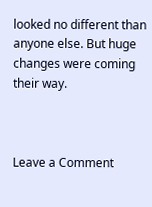looked no different than anyone else. But huge changes were coming their way.



Leave a Comment